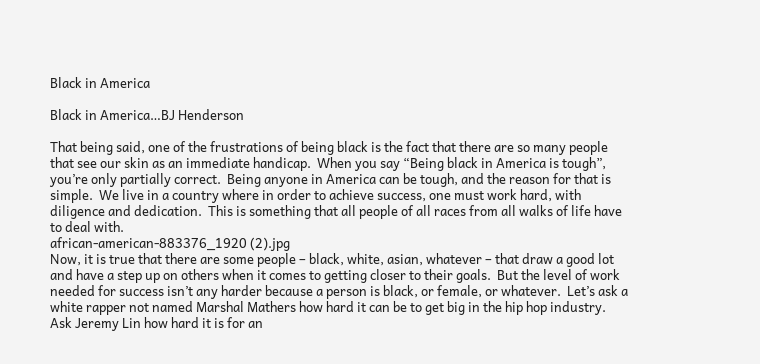Black in America

Black in America…BJ Henderson

That being said, one of the frustrations of being black is the fact that there are so many people that see our skin as an immediate handicap.  When you say “Being black in America is tough”, you’re only partially correct.  Being anyone in America can be tough, and the reason for that is simple.  We live in a country where in order to achieve success, one must work hard, with diligence and dedication.  This is something that all people of all races from all walks of life have to deal with.
african-american-883376_1920 (2).jpg
Now, it is true that there are some people – black, white, asian, whatever – that draw a good lot and have a step up on others when it comes to getting closer to their goals.  But the level of work needed for success isn’t any harder because a person is black, or female, or whatever.  Let’s ask a white rapper not named Marshal Mathers how hard it can be to get big in the hip hop industry.  Ask Jeremy Lin how hard it is for an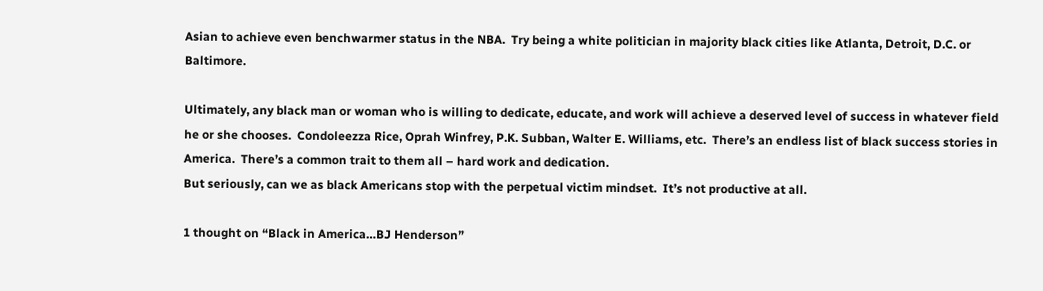Asian to achieve even benchwarmer status in the NBA.  Try being a white politician in majority black cities like Atlanta, Detroit, D.C. or Baltimore.

Ultimately, any black man or woman who is willing to dedicate, educate, and work will achieve a deserved level of success in whatever field he or she chooses.  Condoleezza Rice, Oprah Winfrey, P.K. Subban, Walter E. Williams, etc.  There’s an endless list of black success stories in America.  There’s a common trait to them all – hard work and dedication.
But seriously, can we as black Americans stop with the perpetual victim mindset.  It’s not productive at all.

1 thought on “Black in America…BJ Henderson”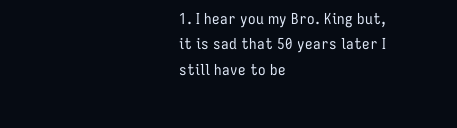1. I hear you my Bro. King but, it is sad that 50 years later I still have to be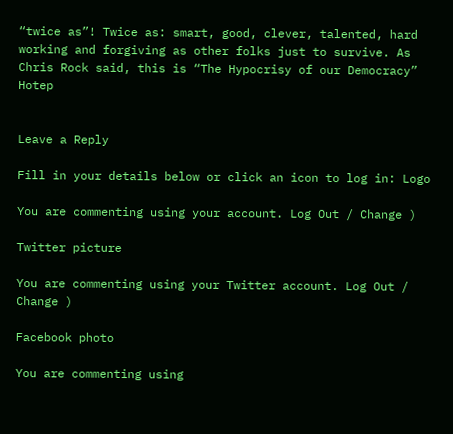“twice as”! Twice as: smart, good, clever, talented, hard working and forgiving as other folks just to survive. As Chris Rock said, this is “The Hypocrisy of our Democracy” Hotep


Leave a Reply

Fill in your details below or click an icon to log in: Logo

You are commenting using your account. Log Out / Change )

Twitter picture

You are commenting using your Twitter account. Log Out / Change )

Facebook photo

You are commenting using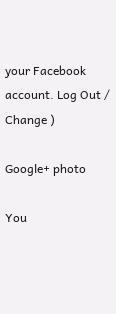your Facebook account. Log Out / Change )

Google+ photo

You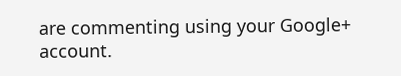are commenting using your Google+ account.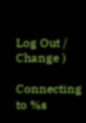Log Out / Change )

Connecting to %s